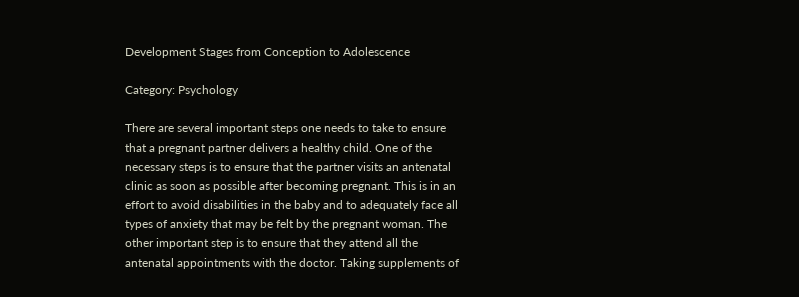Development Stages from Conception to Adolescence

Category: Psychology

There are several important steps one needs to take to ensure that a pregnant partner delivers a healthy child. One of the necessary steps is to ensure that the partner visits an antenatal clinic as soon as possible after becoming pregnant. This is in an effort to avoid disabilities in the baby and to adequately face all types of anxiety that may be felt by the pregnant woman. The other important step is to ensure that they attend all the antenatal appointments with the doctor. Taking supplements of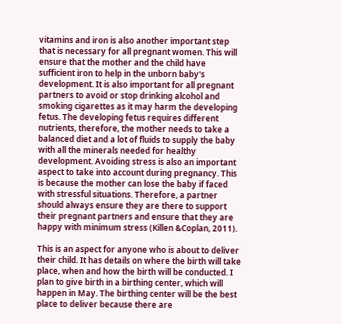vitamins and iron is also another important step that is necessary for all pregnant women. This will ensure that the mother and the child have sufficient iron to help in the unborn baby's development. It is also important for all pregnant partners to avoid or stop drinking alcohol and smoking cigarettes as it may harm the developing fetus. The developing fetus requires different nutrients, therefore, the mother needs to take a balanced diet and a lot of fluids to supply the baby with all the minerals needed for healthy development. Avoiding stress is also an important aspect to take into account during pregnancy. This is because the mother can lose the baby if faced with stressful situations. Therefore, a partner should always ensure they are there to support their pregnant partners and ensure that they are happy with minimum stress (Killen &Coplan, 2011).

This is an aspect for anyone who is about to deliver their child. It has details on where the birth will take place, when and how the birth will be conducted. I plan to give birth in a birthing center, which will happen in May. The birthing center will be the best place to deliver because there are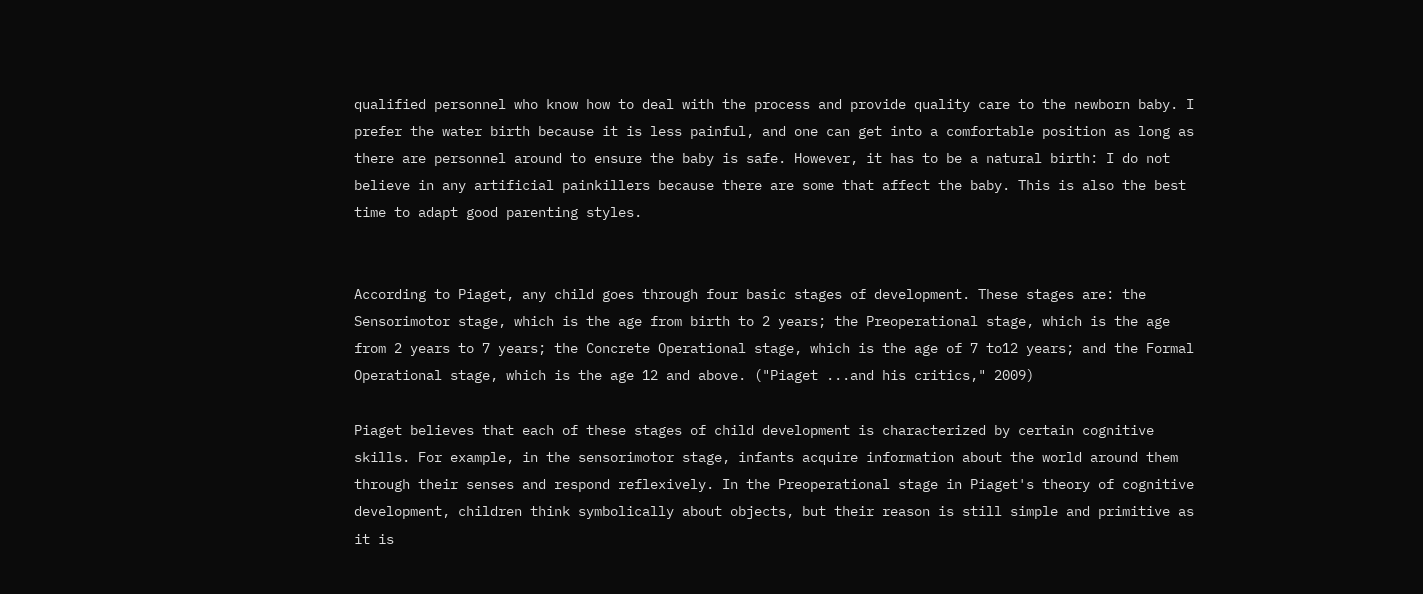qualified personnel who know how to deal with the process and provide quality care to the newborn baby. I prefer the water birth because it is less painful, and one can get into a comfortable position as long as there are personnel around to ensure the baby is safe. However, it has to be a natural birth: I do not believe in any artificial painkillers because there are some that affect the baby. This is also the best time to adapt good parenting styles.


According to Piaget, any child goes through four basic stages of development. These stages are: the Sensorimotor stage, which is the age from birth to 2 years; the Preoperational stage, which is the age from 2 years to 7 years; the Concrete Operational stage, which is the age of 7 to12 years; and the Formal Operational stage, which is the age 12 and above. ("Piaget ...and his critics," 2009)

Piaget believes that each of these stages of child development is characterized by certain cognitive skills. For example, in the sensorimotor stage, infants acquire information about the world around them through their senses and respond reflexively. In the Preoperational stage in Piaget's theory of cognitive development, children think symbolically about objects, but their reason is still simple and primitive as it is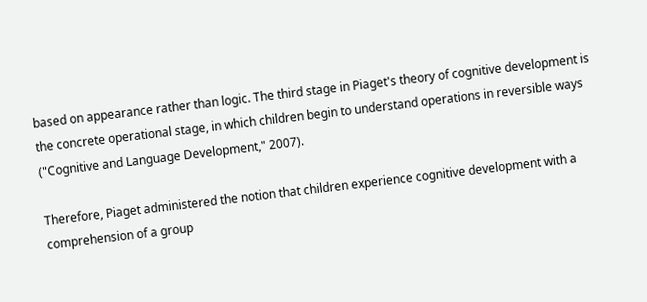based on appearance rather than logic. The third stage in Piaget's theory of cognitive development is the concrete operational stage, in which children begin to understand operations in reversible ways ("Cognitive and Language Development," 2007).

Therefore, Piaget administered the notion that children experience cognitive development with a comprehension of a group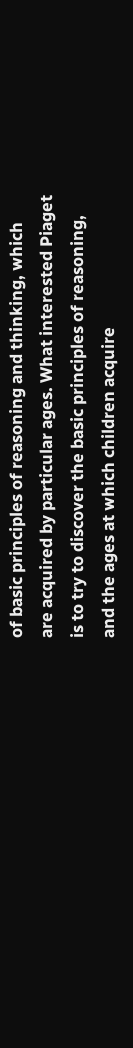of basic principles of reasoning and thinking, which are acquired by particular ages. What interested Piaget is to try to discover the basic principles of reasoning, and the ages at which children acquire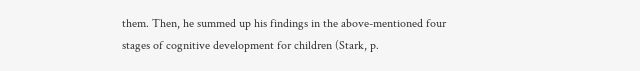them. Then, he summed up his findings in the above-mentioned four stages of cognitive development for children (Stark, p.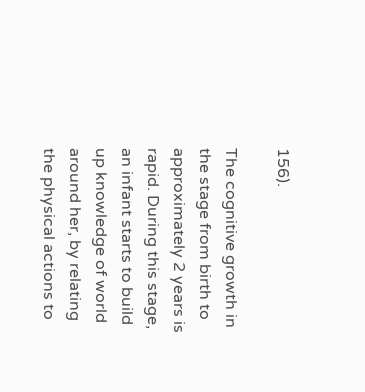156).

The cognitive growth in the stage from birth to approximately 2 years is rapid. During this stage, an infant starts to build up knowledge of world around her, by relating the physical actions to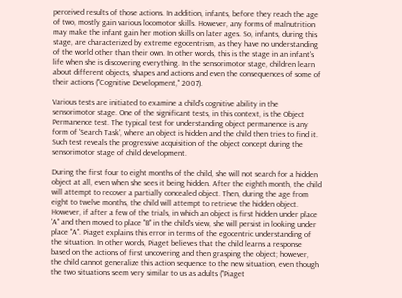perceived results of those actions. In addition, infants, before they reach the age of two, mostly gain various locomotor skills. However, any forms of malnutrition may make the infant gain her motion skills on later ages. So, infants, during this stage, are characterized by extreme egocentrism, as they have no understanding of the world other than their own. In other words, this is the stage in an infant's life when she is discovering everything. In the sensorimotor stage, children learn about different objects, shapes and actions and even the consequences of some of their actions ("Cognitive Development," 2007).

Various tests are initiated to examine a child's cognitive ability in the sensorimotor stage. One of the significant tests, in this context, is the Object Permanence test. The typical test for understanding object permanence is any form of 'Search Task', where an object is hidden and the child then tries to find it. Such test reveals the progressive acquisition of the object concept during the sensorimotor stage of child development.

During the first four to eight months of the child, she will not search for a hidden object at all, even when she sees it being hidden. After the eighth month, the child will attempt to recover a partially concealed object. Then, during the age from eight to twelve months, the child will attempt to retrieve the hidden object. However, if after a few of the trials, in which an object is first hidden under place 'A" and then moved to place "B" in the child's view, she will persist in looking under place "A". Piaget explains this error in terms of the egocentric understanding of the situation. In other words, Piaget believes that the child learns a response based on the actions of first uncovering and then grasping the object; however, the child cannot generalize this action sequence to the new situation, even though the two situations seem very similar to us as adults ("Piaget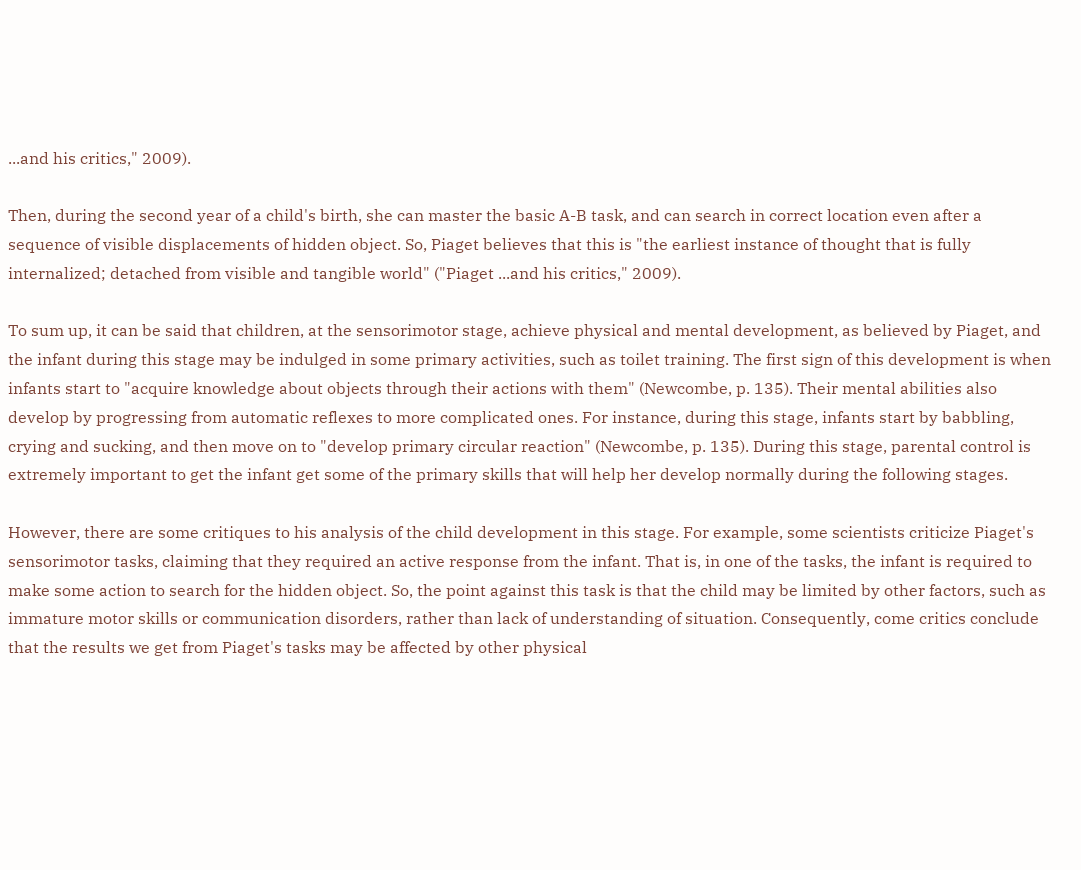...and his critics," 2009).

Then, during the second year of a child's birth, she can master the basic A-B task, and can search in correct location even after a sequence of visible displacements of hidden object. So, Piaget believes that this is "the earliest instance of thought that is fully internalized; detached from visible and tangible world" ("Piaget ...and his critics," 2009).

To sum up, it can be said that children, at the sensorimotor stage, achieve physical and mental development, as believed by Piaget, and the infant during this stage may be indulged in some primary activities, such as toilet training. The first sign of this development is when infants start to "acquire knowledge about objects through their actions with them" (Newcombe, p. 135). Their mental abilities also develop by progressing from automatic reflexes to more complicated ones. For instance, during this stage, infants start by babbling, crying and sucking, and then move on to "develop primary circular reaction" (Newcombe, p. 135). During this stage, parental control is extremely important to get the infant get some of the primary skills that will help her develop normally during the following stages.

However, there are some critiques to his analysis of the child development in this stage. For example, some scientists criticize Piaget's sensorimotor tasks, claiming that they required an active response from the infant. That is, in one of the tasks, the infant is required to make some action to search for the hidden object. So, the point against this task is that the child may be limited by other factors, such as immature motor skills or communication disorders, rather than lack of understanding of situation. Consequently, come critics conclude that the results we get from Piaget's tasks may be affected by other physical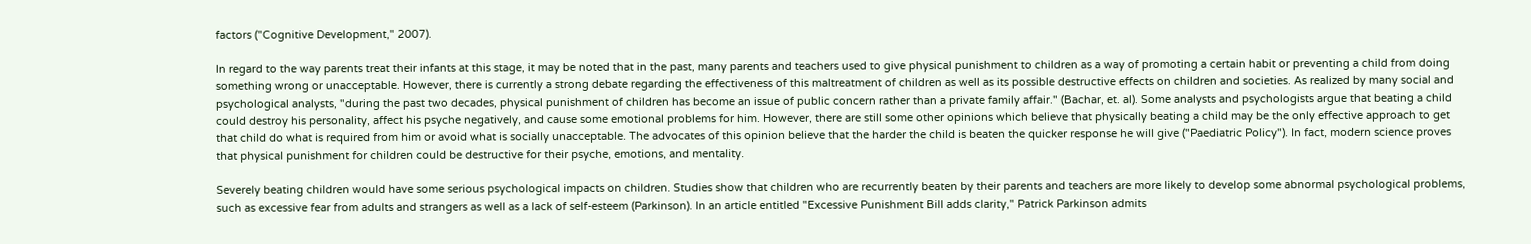factors ("Cognitive Development," 2007).

In regard to the way parents treat their infants at this stage, it may be noted that in the past, many parents and teachers used to give physical punishment to children as a way of promoting a certain habit or preventing a child from doing something wrong or unacceptable. However, there is currently a strong debate regarding the effectiveness of this maltreatment of children as well as its possible destructive effects on children and societies. As realized by many social and psychological analysts, "during the past two decades, physical punishment of children has become an issue of public concern rather than a private family affair." (Bachar, et. al). Some analysts and psychologists argue that beating a child could destroy his personality, affect his psyche negatively, and cause some emotional problems for him. However, there are still some other opinions which believe that physically beating a child may be the only effective approach to get that child do what is required from him or avoid what is socially unacceptable. The advocates of this opinion believe that the harder the child is beaten the quicker response he will give ("Paediatric Policy"). In fact, modern science proves that physical punishment for children could be destructive for their psyche, emotions, and mentality.

Severely beating children would have some serious psychological impacts on children. Studies show that children who are recurrently beaten by their parents and teachers are more likely to develop some abnormal psychological problems, such as excessive fear from adults and strangers as well as a lack of self-esteem (Parkinson). In an article entitled "Excessive Punishment Bill adds clarity," Patrick Parkinson admits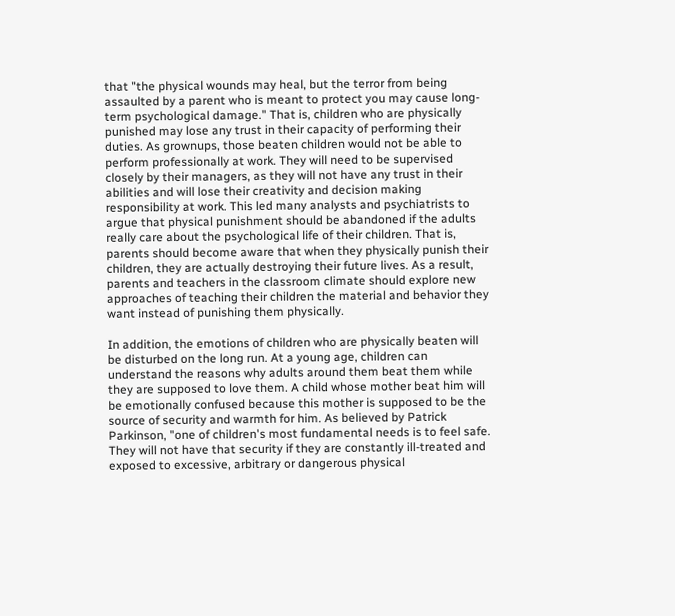that "the physical wounds may heal, but the terror from being assaulted by a parent who is meant to protect you may cause long-term psychological damage." That is, children who are physically punished may lose any trust in their capacity of performing their duties. As grownups, those beaten children would not be able to perform professionally at work. They will need to be supervised closely by their managers, as they will not have any trust in their abilities and will lose their creativity and decision making responsibility at work. This led many analysts and psychiatrists to argue that physical punishment should be abandoned if the adults really care about the psychological life of their children. That is, parents should become aware that when they physically punish their children, they are actually destroying their future lives. As a result, parents and teachers in the classroom climate should explore new approaches of teaching their children the material and behavior they want instead of punishing them physically.

In addition, the emotions of children who are physically beaten will be disturbed on the long run. At a young age, children can understand the reasons why adults around them beat them while they are supposed to love them. A child whose mother beat him will be emotionally confused because this mother is supposed to be the source of security and warmth for him. As believed by Patrick Parkinson, "one of children's most fundamental needs is to feel safe. They will not have that security if they are constantly ill-treated and exposed to excessive, arbitrary or dangerous physical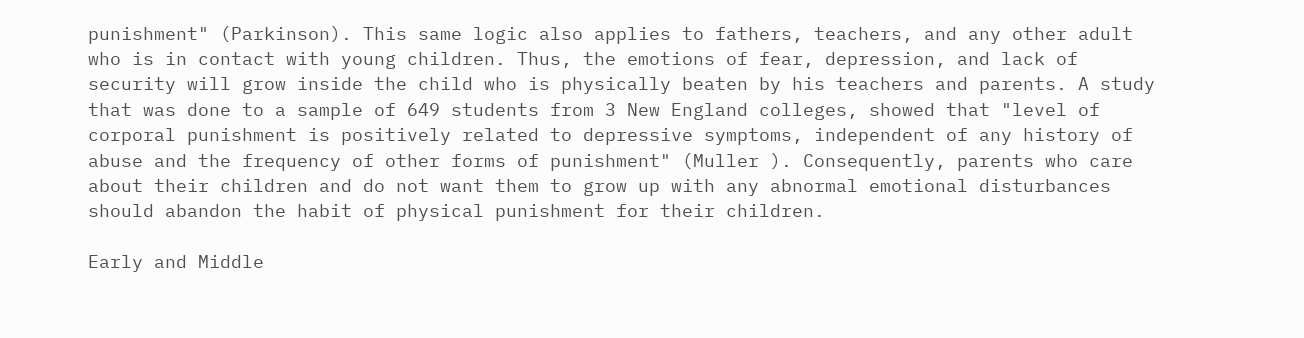punishment" (Parkinson). This same logic also applies to fathers, teachers, and any other adult who is in contact with young children. Thus, the emotions of fear, depression, and lack of security will grow inside the child who is physically beaten by his teachers and parents. A study that was done to a sample of 649 students from 3 New England colleges, showed that "level of corporal punishment is positively related to depressive symptoms, independent of any history of abuse and the frequency of other forms of punishment" (Muller ). Consequently, parents who care about their children and do not want them to grow up with any abnormal emotional disturbances should abandon the habit of physical punishment for their children.

Early and Middle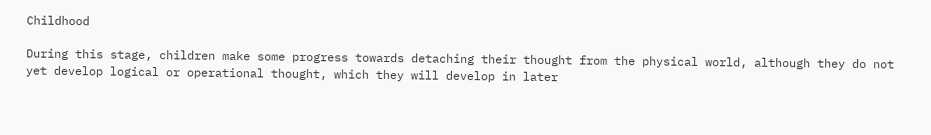Childhood

During this stage, children make some progress towards detaching their thought from the physical world, although they do not yet develop logical or operational thought, which they will develop in later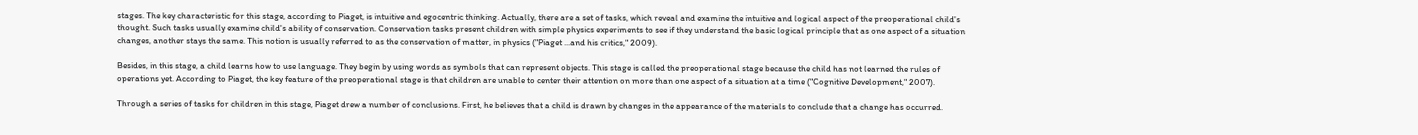stages. The key characteristic for this stage, according to Piaget, is intuitive and egocentric thinking. Actually, there are a set of tasks, which reveal and examine the intuitive and logical aspect of the preoperational child's thought. Such tasks usually examine child's ability of conservation. Conservation tasks present children with simple physics experiments to see if they understand the basic logical principle that as one aspect of a situation changes, another stays the same. This notion is usually referred to as the conservation of matter, in physics ("Piaget ...and his critics," 2009).

Besides, in this stage, a child learns how to use language. They begin by using words as symbols that can represent objects. This stage is called the preoperational stage because the child has not learned the rules of operations yet. According to Piaget, the key feature of the preoperational stage is that children are unable to center their attention on more than one aspect of a situation at a time ("Cognitive Development," 2007).

Through a series of tasks for children in this stage, Piaget drew a number of conclusions. First, he believes that a child is drawn by changes in the appearance of the materials to conclude that a change has occurred.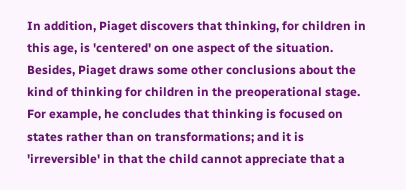In addition, Piaget discovers that thinking, for children in this age, is 'centered' on one aspect of the situation. Besides, Piaget draws some other conclusions about the kind of thinking for children in the preoperational stage. For example, he concludes that thinking is focused on states rather than on transformations; and it is 'irreversible' in that the child cannot appreciate that a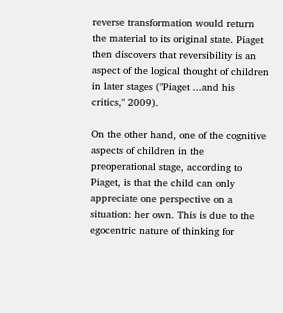reverse transformation would return the material to its original state. Piaget then discovers that reversibility is an aspect of the logical thought of children in later stages ("Piaget ...and his critics," 2009).

On the other hand, one of the cognitive aspects of children in the preoperational stage, according to Piaget, is that the child can only appreciate one perspective on a situation: her own. This is due to the egocentric nature of thinking for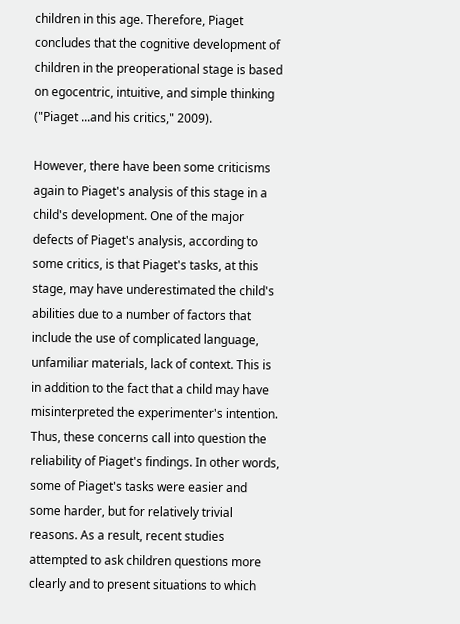children in this age. Therefore, Piaget concludes that the cognitive development of children in the preoperational stage is based on egocentric, intuitive, and simple thinking ("Piaget ...and his critics," 2009).

However, there have been some criticisms again to Piaget's analysis of this stage in a child's development. One of the major defects of Piaget's analysis, according to some critics, is that Piaget's tasks, at this stage, may have underestimated the child's abilities due to a number of factors that include the use of complicated language, unfamiliar materials, lack of context. This is in addition to the fact that a child may have misinterpreted the experimenter's intention. Thus, these concerns call into question the reliability of Piaget's findings. In other words, some of Piaget's tasks were easier and some harder, but for relatively trivial reasons. As a result, recent studies attempted to ask children questions more clearly and to present situations to which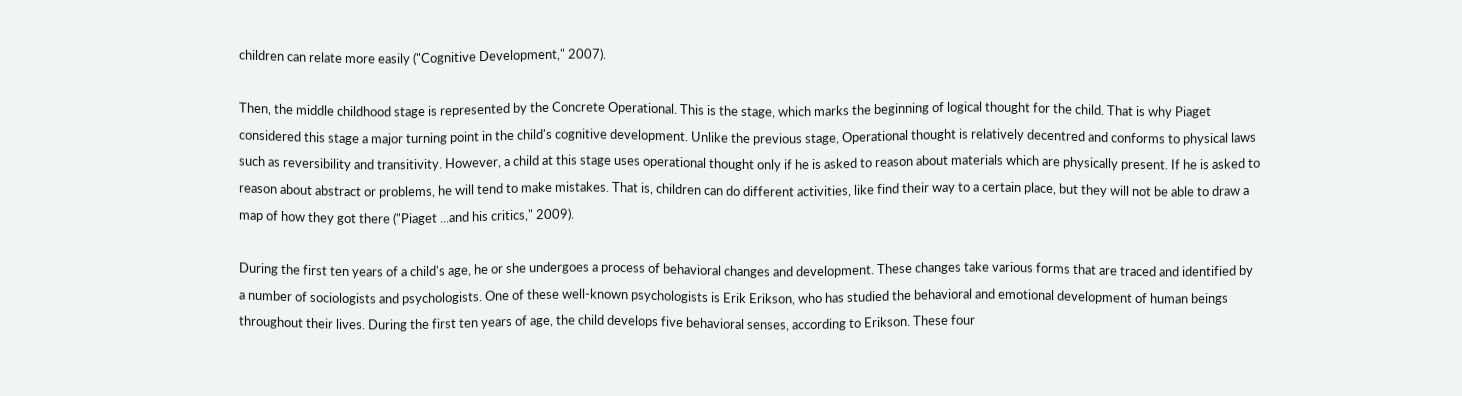children can relate more easily ("Cognitive Development," 2007).

Then, the middle childhood stage is represented by the Concrete Operational. This is the stage, which marks the beginning of logical thought for the child. That is why Piaget considered this stage a major turning point in the child's cognitive development. Unlike the previous stage, Operational thought is relatively decentred and conforms to physical laws such as reversibility and transitivity. However, a child at this stage uses operational thought only if he is asked to reason about materials which are physically present. If he is asked to reason about abstract or problems, he will tend to make mistakes. That is, children can do different activities, like find their way to a certain place, but they will not be able to draw a map of how they got there ("Piaget ...and his critics," 2009).

During the first ten years of a child's age, he or she undergoes a process of behavioral changes and development. These changes take various forms that are traced and identified by a number of sociologists and psychologists. One of these well-known psychologists is Erik Erikson, who has studied the behavioral and emotional development of human beings throughout their lives. During the first ten years of age, the child develops five behavioral senses, according to Erikson. These four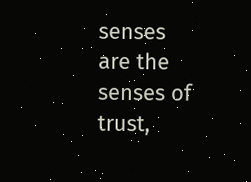senses are the senses of trust,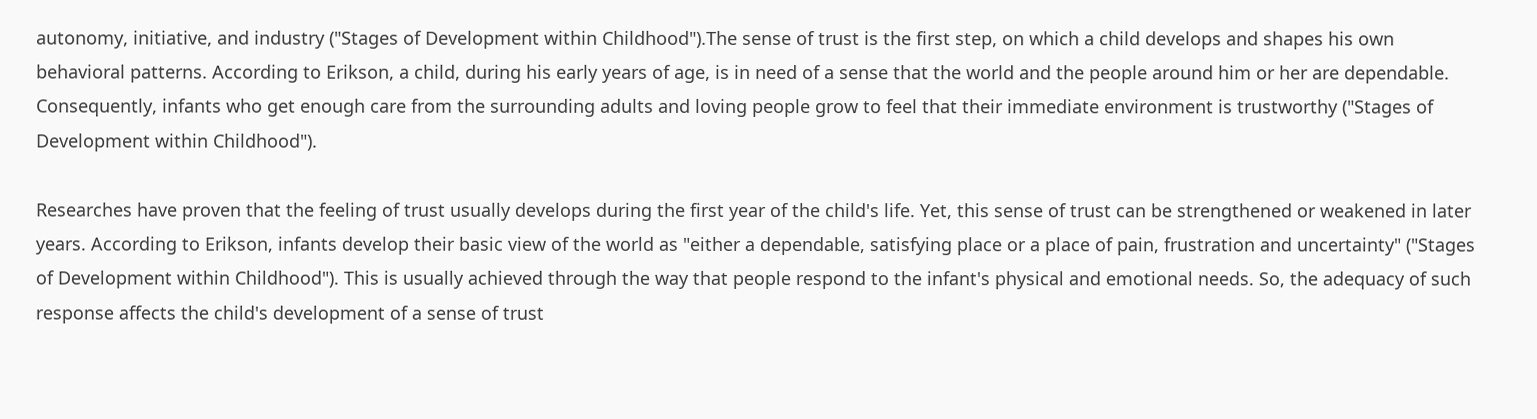autonomy, initiative, and industry ("Stages of Development within Childhood").The sense of trust is the first step, on which a child develops and shapes his own behavioral patterns. According to Erikson, a child, during his early years of age, is in need of a sense that the world and the people around him or her are dependable. Consequently, infants who get enough care from the surrounding adults and loving people grow to feel that their immediate environment is trustworthy ("Stages of Development within Childhood").

Researches have proven that the feeling of trust usually develops during the first year of the child's life. Yet, this sense of trust can be strengthened or weakened in later years. According to Erikson, infants develop their basic view of the world as "either a dependable, satisfying place or a place of pain, frustration and uncertainty" ("Stages of Development within Childhood"). This is usually achieved through the way that people respond to the infant's physical and emotional needs. So, the adequacy of such response affects the child's development of a sense of trust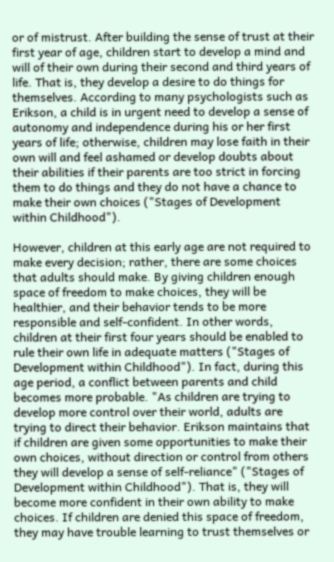or of mistrust. After building the sense of trust at their first year of age, children start to develop a mind and will of their own during their second and third years of life. That is, they develop a desire to do things for themselves. According to many psychologists such as Erikson, a child is in urgent need to develop a sense of autonomy and independence during his or her first years of life; otherwise, children may lose faith in their own will and feel ashamed or develop doubts about their abilities if their parents are too strict in forcing them to do things and they do not have a chance to make their own choices ("Stages of Development within Childhood").

However, children at this early age are not required to make every decision; rather, there are some choices that adults should make. By giving children enough space of freedom to make choices, they will be healthier, and their behavior tends to be more responsible and self-confident. In other words, children at their first four years should be enabled to rule their own life in adequate matters ("Stages of Development within Childhood"). In fact, during this age period, a conflict between parents and child becomes more probable. "As children are trying to develop more control over their world, adults are trying to direct their behavior. Erikson maintains that if children are given some opportunities to make their own choices, without direction or control from others they will develop a sense of self-reliance" ("Stages of Development within Childhood"). That is, they will become more confident in their own ability to make choices. If children are denied this space of freedom, they may have trouble learning to trust themselves or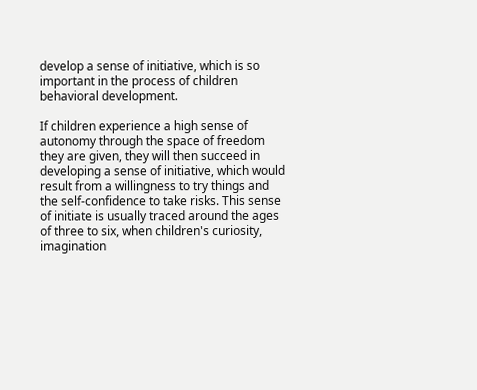develop a sense of initiative, which is so important in the process of children behavioral development.

If children experience a high sense of autonomy through the space of freedom they are given, they will then succeed in developing a sense of initiative, which would result from a willingness to try things and the self-confidence to take risks. This sense of initiate is usually traced around the ages of three to six, when children's curiosity, imagination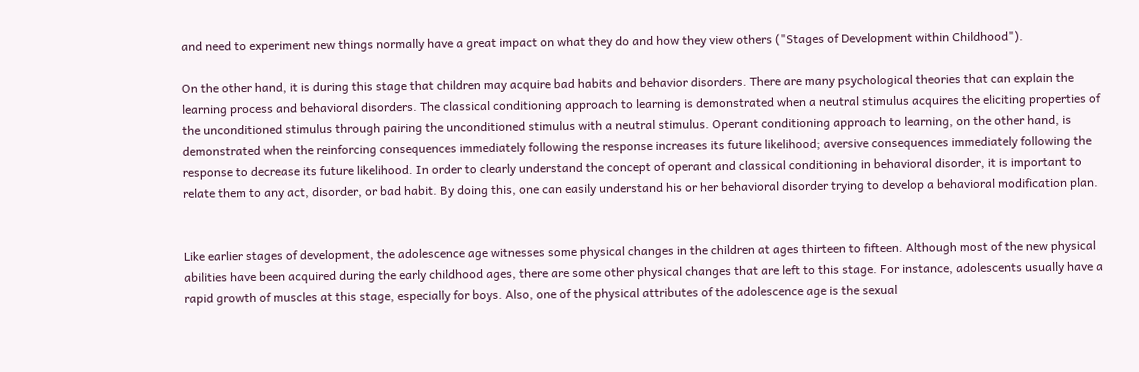and need to experiment new things normally have a great impact on what they do and how they view others ("Stages of Development within Childhood").

On the other hand, it is during this stage that children may acquire bad habits and behavior disorders. There are many psychological theories that can explain the learning process and behavioral disorders. The classical conditioning approach to learning is demonstrated when a neutral stimulus acquires the eliciting properties of the unconditioned stimulus through pairing the unconditioned stimulus with a neutral stimulus. Operant conditioning approach to learning, on the other hand, is demonstrated when the reinforcing consequences immediately following the response increases its future likelihood; aversive consequences immediately following the response to decrease its future likelihood. In order to clearly understand the concept of operant and classical conditioning in behavioral disorder, it is important to relate them to any act, disorder, or bad habit. By doing this, one can easily understand his or her behavioral disorder trying to develop a behavioral modification plan.


Like earlier stages of development, the adolescence age witnesses some physical changes in the children at ages thirteen to fifteen. Although most of the new physical abilities have been acquired during the early childhood ages, there are some other physical changes that are left to this stage. For instance, adolescents usually have a rapid growth of muscles at this stage, especially for boys. Also, one of the physical attributes of the adolescence age is the sexual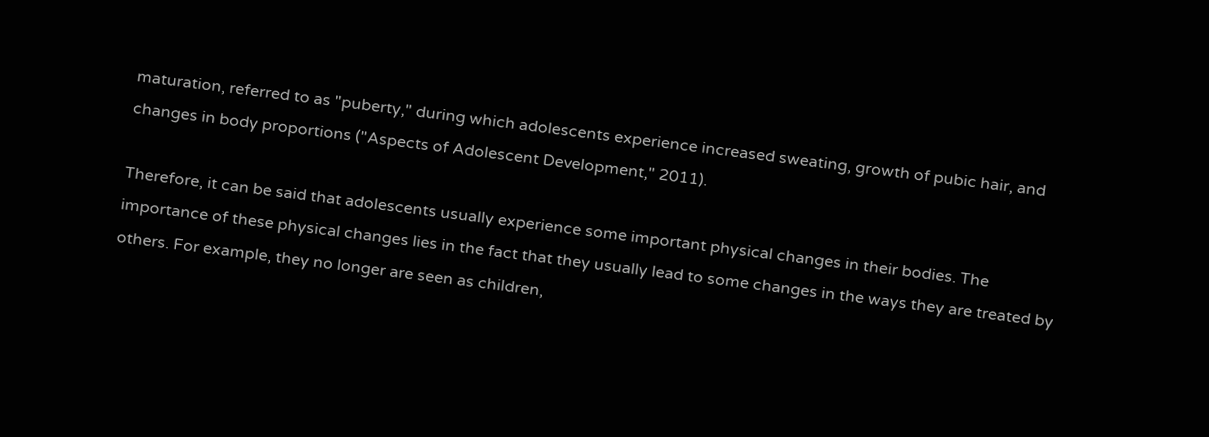maturation, referred to as "puberty," during which adolescents experience increased sweating, growth of pubic hair, and changes in body proportions ("Aspects of Adolescent Development," 2011).

Therefore, it can be said that adolescents usually experience some important physical changes in their bodies. The importance of these physical changes lies in the fact that they usually lead to some changes in the ways they are treated by others. For example, they no longer are seen as children,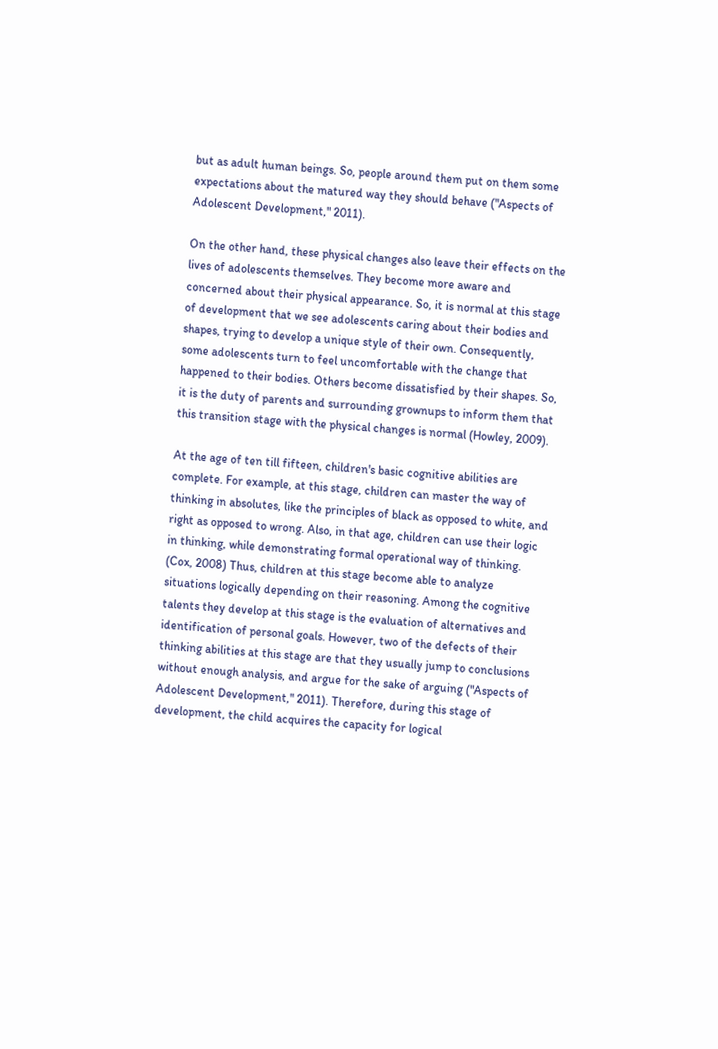but as adult human beings. So, people around them put on them some expectations about the matured way they should behave ("Aspects of Adolescent Development," 2011).

On the other hand, these physical changes also leave their effects on the lives of adolescents themselves. They become more aware and concerned about their physical appearance. So, it is normal at this stage of development that we see adolescents caring about their bodies and shapes, trying to develop a unique style of their own. Consequently, some adolescents turn to feel uncomfortable with the change that happened to their bodies. Others become dissatisfied by their shapes. So, it is the duty of parents and surrounding grownups to inform them that this transition stage with the physical changes is normal (Howley, 2009).

At the age of ten till fifteen, children's basic cognitive abilities are complete. For example, at this stage, children can master the way of thinking in absolutes, like the principles of black as opposed to white, and right as opposed to wrong. Also, in that age, children can use their logic in thinking, while demonstrating formal operational way of thinking. (Cox, 2008) Thus, children at this stage become able to analyze situations logically depending on their reasoning. Among the cognitive talents they develop at this stage is the evaluation of alternatives and identification of personal goals. However, two of the defects of their thinking abilities at this stage are that they usually jump to conclusions without enough analysis, and argue for the sake of arguing ("Aspects of Adolescent Development," 2011). Therefore, during this stage of development, the child acquires the capacity for logical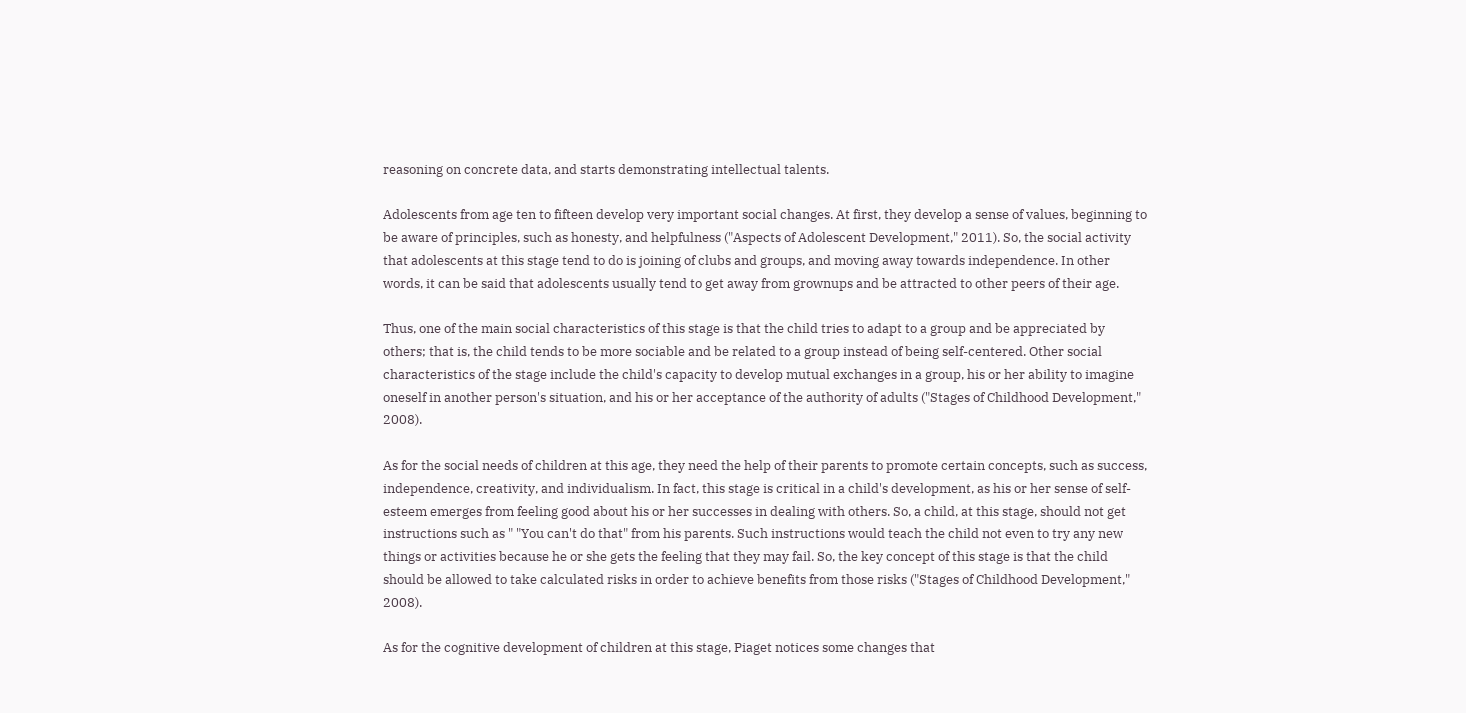reasoning on concrete data, and starts demonstrating intellectual talents.

Adolescents from age ten to fifteen develop very important social changes. At first, they develop a sense of values, beginning to be aware of principles, such as honesty, and helpfulness ("Aspects of Adolescent Development," 2011). So, the social activity that adolescents at this stage tend to do is joining of clubs and groups, and moving away towards independence. In other words, it can be said that adolescents usually tend to get away from grownups and be attracted to other peers of their age.

Thus, one of the main social characteristics of this stage is that the child tries to adapt to a group and be appreciated by others; that is, the child tends to be more sociable and be related to a group instead of being self-centered. Other social characteristics of the stage include the child's capacity to develop mutual exchanges in a group, his or her ability to imagine oneself in another person's situation, and his or her acceptance of the authority of adults ("Stages of Childhood Development," 2008).

As for the social needs of children at this age, they need the help of their parents to promote certain concepts, such as success, independence, creativity, and individualism. In fact, this stage is critical in a child's development, as his or her sense of self-esteem emerges from feeling good about his or her successes in dealing with others. So, a child, at this stage, should not get instructions such as " "You can't do that" from his parents. Such instructions would teach the child not even to try any new things or activities because he or she gets the feeling that they may fail. So, the key concept of this stage is that the child should be allowed to take calculated risks in order to achieve benefits from those risks ("Stages of Childhood Development," 2008).

As for the cognitive development of children at this stage, Piaget notices some changes that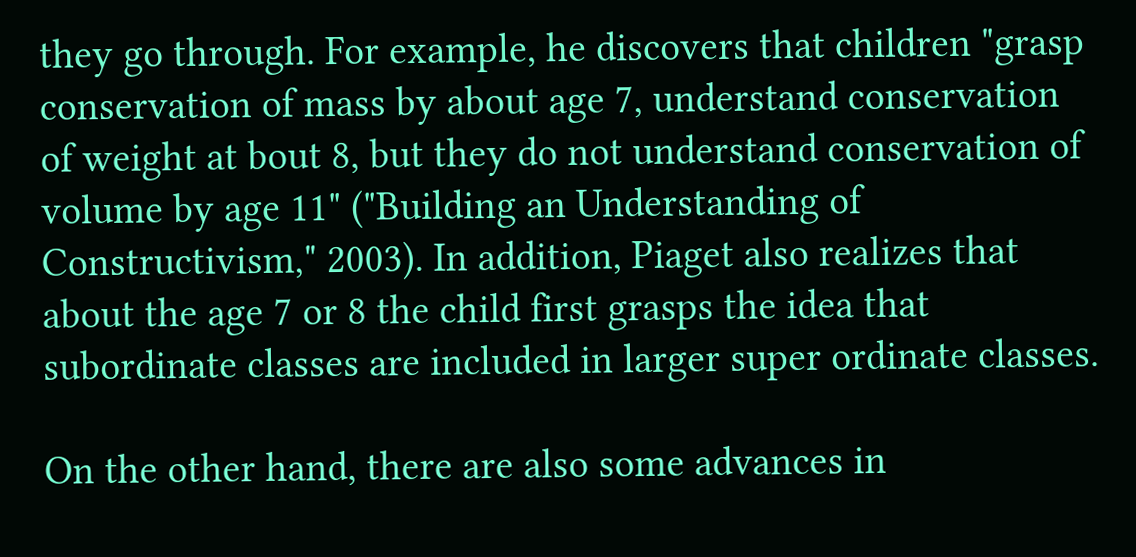they go through. For example, he discovers that children "grasp conservation of mass by about age 7, understand conservation of weight at bout 8, but they do not understand conservation of volume by age 11" ("Building an Understanding of Constructivism," 2003). In addition, Piaget also realizes that about the age 7 or 8 the child first grasps the idea that subordinate classes are included in larger super ordinate classes.

On the other hand, there are also some advances in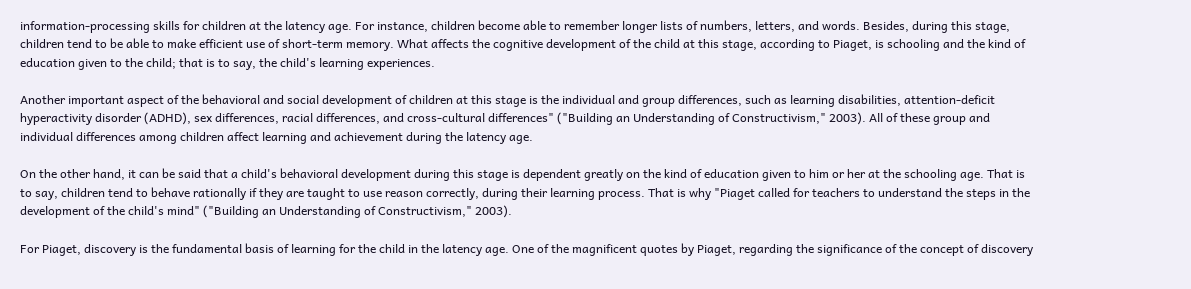information-processing skills for children at the latency age. For instance, children become able to remember longer lists of numbers, letters, and words. Besides, during this stage, children tend to be able to make efficient use of short-term memory. What affects the cognitive development of the child at this stage, according to Piaget, is schooling and the kind of education given to the child; that is to say, the child's learning experiences.

Another important aspect of the behavioral and social development of children at this stage is the individual and group differences, such as learning disabilities, attention-deficit hyperactivity disorder (ADHD), sex differences, racial differences, and cross-cultural differences" ("Building an Understanding of Constructivism," 2003). All of these group and individual differences among children affect learning and achievement during the latency age.

On the other hand, it can be said that a child's behavioral development during this stage is dependent greatly on the kind of education given to him or her at the schooling age. That is to say, children tend to behave rationally if they are taught to use reason correctly, during their learning process. That is why "Piaget called for teachers to understand the steps in the development of the child's mind" ("Building an Understanding of Constructivism," 2003).

For Piaget, discovery is the fundamental basis of learning for the child in the latency age. One of the magnificent quotes by Piaget, regarding the significance of the concept of discovery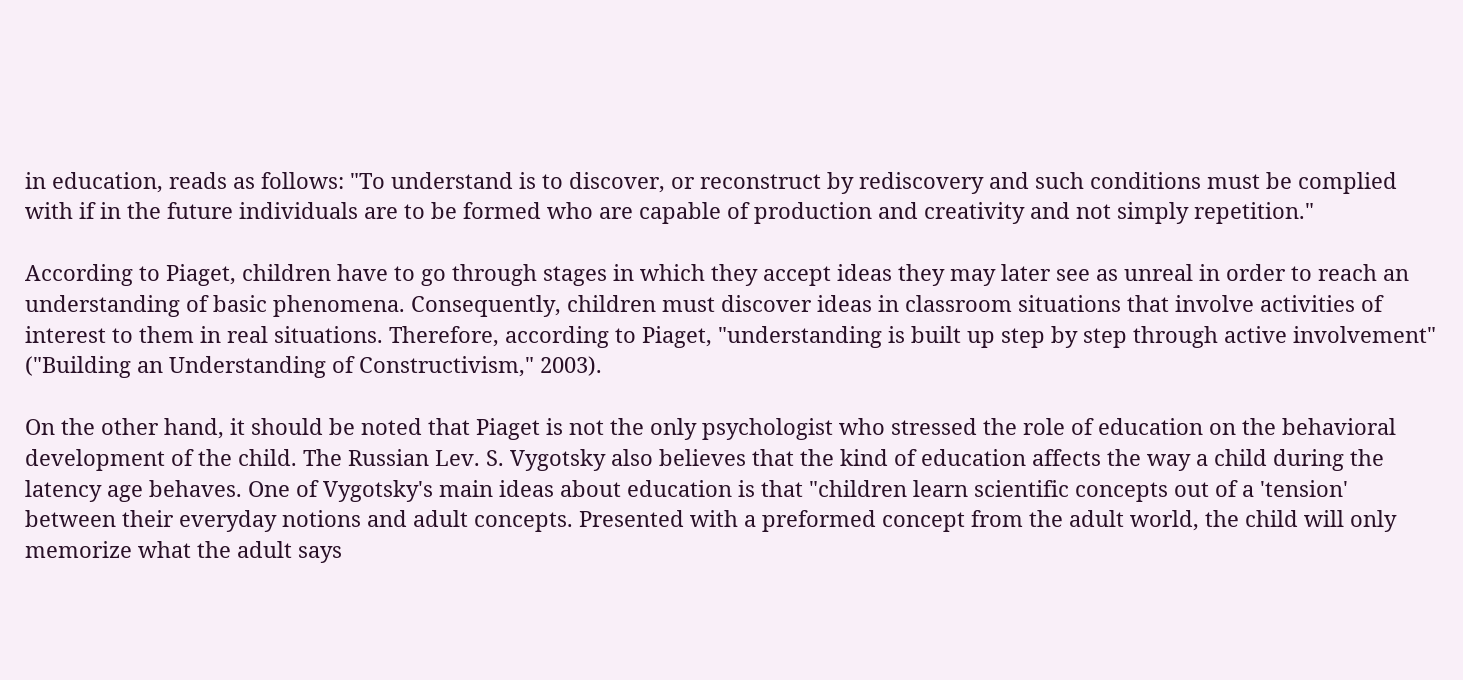in education, reads as follows: "To understand is to discover, or reconstruct by rediscovery and such conditions must be complied with if in the future individuals are to be formed who are capable of production and creativity and not simply repetition."

According to Piaget, children have to go through stages in which they accept ideas they may later see as unreal in order to reach an understanding of basic phenomena. Consequently, children must discover ideas in classroom situations that involve activities of interest to them in real situations. Therefore, according to Piaget, "understanding is built up step by step through active involvement" ("Building an Understanding of Constructivism," 2003).

On the other hand, it should be noted that Piaget is not the only psychologist who stressed the role of education on the behavioral development of the child. The Russian Lev. S. Vygotsky also believes that the kind of education affects the way a child during the latency age behaves. One of Vygotsky's main ideas about education is that "children learn scientific concepts out of a 'tension' between their everyday notions and adult concepts. Presented with a preformed concept from the adult world, the child will only memorize what the adult says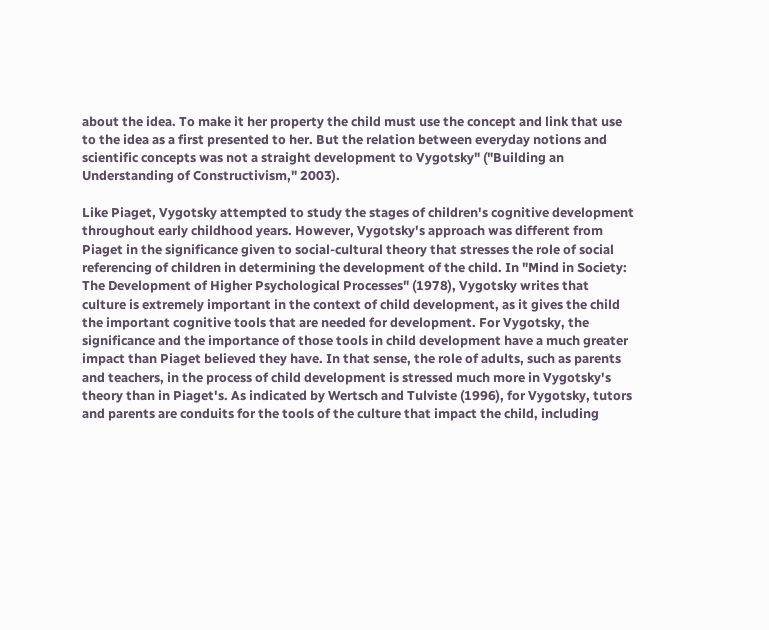about the idea. To make it her property the child must use the concept and link that use to the idea as a first presented to her. But the relation between everyday notions and scientific concepts was not a straight development to Vygotsky" ("Building an Understanding of Constructivism," 2003).

Like Piaget, Vygotsky attempted to study the stages of children's cognitive development throughout early childhood years. However, Vygotsky's approach was different from Piaget in the significance given to social-cultural theory that stresses the role of social referencing of children in determining the development of the child. In "Mind in Society: The Development of Higher Psychological Processes" (1978), Vygotsky writes that culture is extremely important in the context of child development, as it gives the child the important cognitive tools that are needed for development. For Vygotsky, the significance and the importance of those tools in child development have a much greater impact than Piaget believed they have. In that sense, the role of adults, such as parents and teachers, in the process of child development is stressed much more in Vygotsky's theory than in Piaget's. As indicated by Wertsch and Tulviste (1996), for Vygotsky, tutors and parents are conduits for the tools of the culture that impact the child, including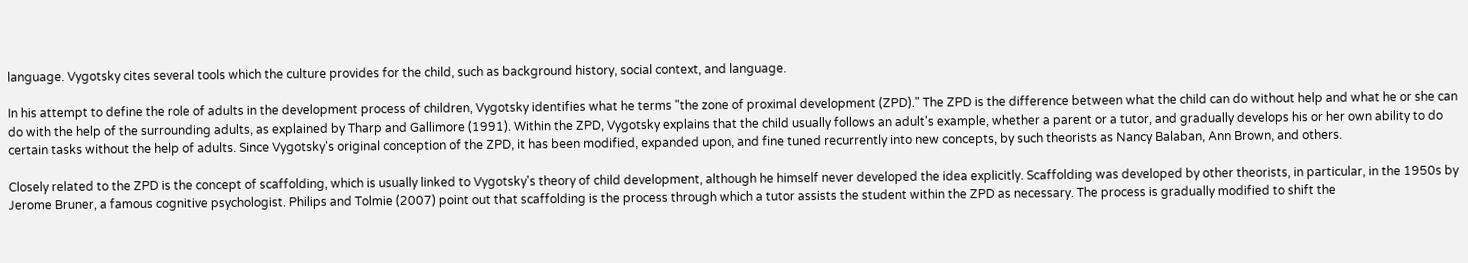language. Vygotsky cites several tools which the culture provides for the child, such as background history, social context, and language.

In his attempt to define the role of adults in the development process of children, Vygotsky identifies what he terms "the zone of proximal development (ZPD)." The ZPD is the difference between what the child can do without help and what he or she can do with the help of the surrounding adults, as explained by Tharp and Gallimore (1991). Within the ZPD, Vygotsky explains that the child usually follows an adult's example, whether a parent or a tutor, and gradually develops his or her own ability to do certain tasks without the help of adults. Since Vygotsky's original conception of the ZPD, it has been modified, expanded upon, and fine tuned recurrently into new concepts, by such theorists as Nancy Balaban, Ann Brown, and others.

Closely related to the ZPD is the concept of scaffolding, which is usually linked to Vygotsky's theory of child development, although he himself never developed the idea explicitly. Scaffolding was developed by other theorists, in particular, in the 1950s by Jerome Bruner, a famous cognitive psychologist. Philips and Tolmie (2007) point out that scaffolding is the process through which a tutor assists the student within the ZPD as necessary. The process is gradually modified to shift the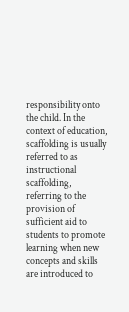responsibility onto the child. In the context of education, scaffolding is usually referred to as instructional scaffolding, referring to the provision of sufficient aid to students to promote learning when new concepts and skills are introduced to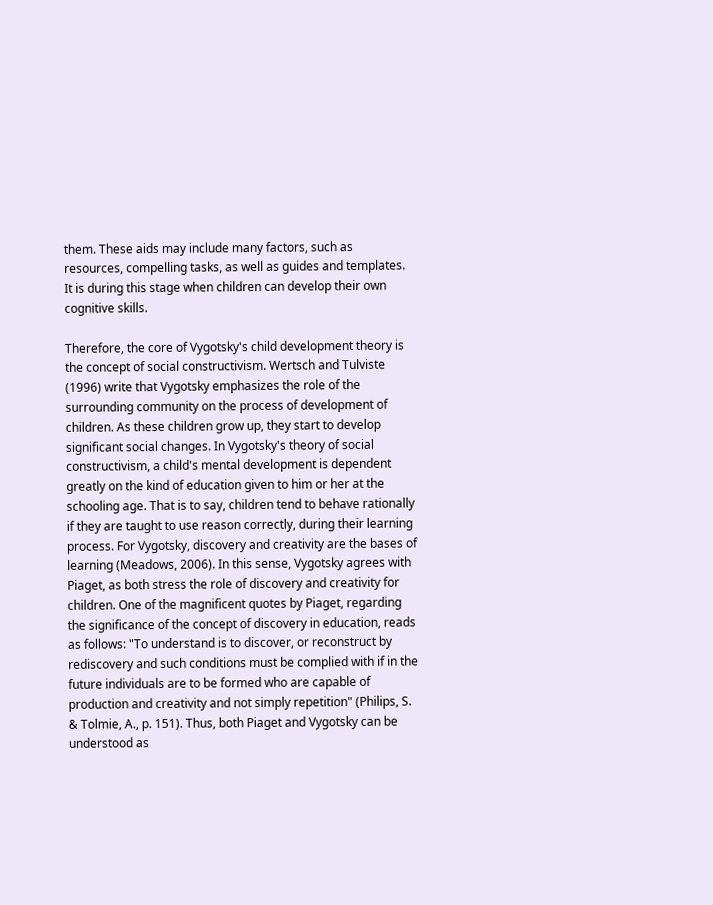them. These aids may include many factors, such as resources, compelling tasks, as well as guides and templates. It is during this stage when children can develop their own cognitive skills.

Therefore, the core of Vygotsky's child development theory is the concept of social constructivism. Wertsch and Tulviste (1996) write that Vygotsky emphasizes the role of the surrounding community on the process of development of children. As these children grow up, they start to develop significant social changes. In Vygotsky's theory of social constructivism, a child's mental development is dependent greatly on the kind of education given to him or her at the schooling age. That is to say, children tend to behave rationally if they are taught to use reason correctly, during their learning process. For Vygotsky, discovery and creativity are the bases of learning (Meadows, 2006). In this sense, Vygotsky agrees with Piaget, as both stress the role of discovery and creativity for children. One of the magnificent quotes by Piaget, regarding the significance of the concept of discovery in education, reads as follows: "To understand is to discover, or reconstruct by rediscovery and such conditions must be complied with if in the future individuals are to be formed who are capable of production and creativity and not simply repetition" (Philips, S. & Tolmie, A., p. 151). Thus, both Piaget and Vygotsky can be understood as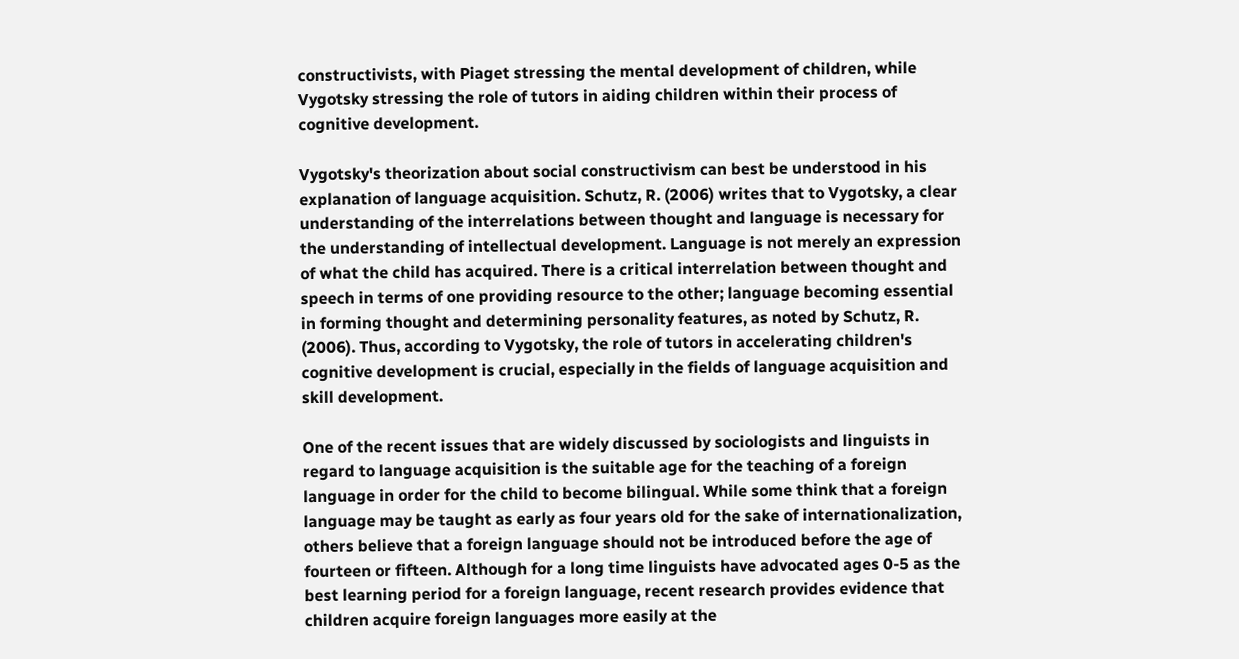constructivists, with Piaget stressing the mental development of children, while Vygotsky stressing the role of tutors in aiding children within their process of cognitive development.

Vygotsky's theorization about social constructivism can best be understood in his explanation of language acquisition. Schutz, R. (2006) writes that to Vygotsky, a clear understanding of the interrelations between thought and language is necessary for the understanding of intellectual development. Language is not merely an expression of what the child has acquired. There is a critical interrelation between thought and speech in terms of one providing resource to the other; language becoming essential in forming thought and determining personality features, as noted by Schutz, R. (2006). Thus, according to Vygotsky, the role of tutors in accelerating children's cognitive development is crucial, especially in the fields of language acquisition and skill development.

One of the recent issues that are widely discussed by sociologists and linguists in regard to language acquisition is the suitable age for the teaching of a foreign language in order for the child to become bilingual. While some think that a foreign language may be taught as early as four years old for the sake of internationalization, others believe that a foreign language should not be introduced before the age of fourteen or fifteen. Although for a long time linguists have advocated ages 0-5 as the best learning period for a foreign language, recent research provides evidence that children acquire foreign languages more easily at the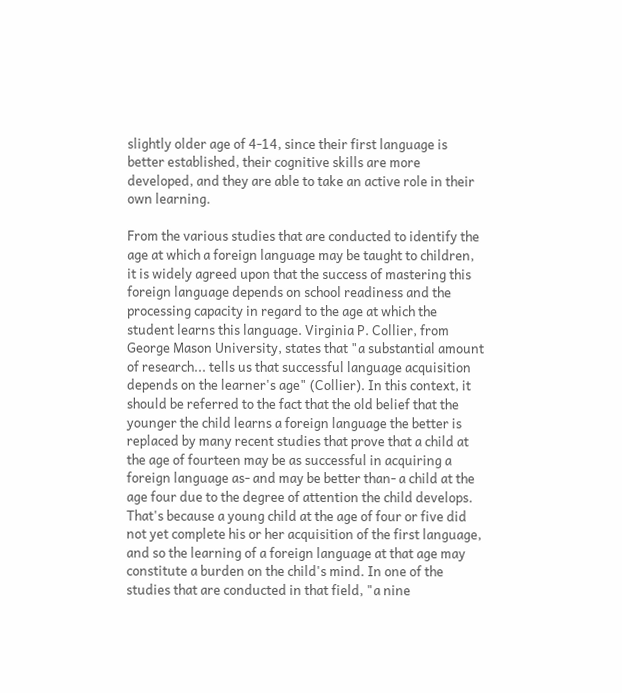slightly older age of 4-14, since their first language is better established, their cognitive skills are more developed, and they are able to take an active role in their own learning.

From the various studies that are conducted to identify the age at which a foreign language may be taught to children, it is widely agreed upon that the success of mastering this foreign language depends on school readiness and the processing capacity in regard to the age at which the student learns this language. Virginia P. Collier, from George Mason University, states that "a substantial amount of research... tells us that successful language acquisition depends on the learner's age" (Collier). In this context, it should be referred to the fact that the old belief that the younger the child learns a foreign language the better is replaced by many recent studies that prove that a child at the age of fourteen may be as successful in acquiring a foreign language as- and may be better than- a child at the age four due to the degree of attention the child develops. That's because a young child at the age of four or five did not yet complete his or her acquisition of the first language, and so the learning of a foreign language at that age may constitute a burden on the child's mind. In one of the studies that are conducted in that field, "a nine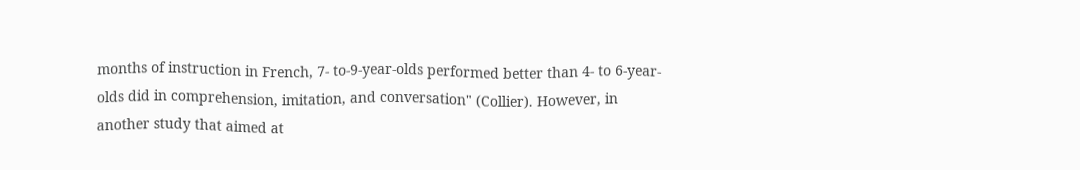months of instruction in French, 7- to-9-year-olds performed better than 4- to 6-year-olds did in comprehension, imitation, and conversation" (Collier). However, in another study that aimed at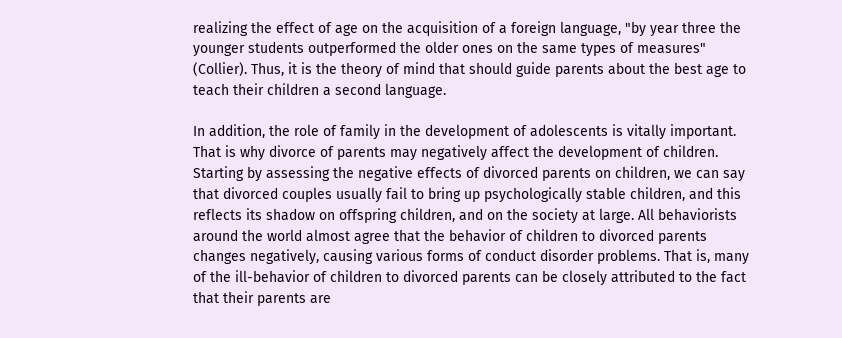realizing the effect of age on the acquisition of a foreign language, "by year three the younger students outperformed the older ones on the same types of measures" (Collier). Thus, it is the theory of mind that should guide parents about the best age to teach their children a second language.

In addition, the role of family in the development of adolescents is vitally important. That is why divorce of parents may negatively affect the development of children. Starting by assessing the negative effects of divorced parents on children, we can say that divorced couples usually fail to bring up psychologically stable children, and this reflects its shadow on offspring children, and on the society at large. All behaviorists around the world almost agree that the behavior of children to divorced parents changes negatively, causing various forms of conduct disorder problems. That is, many of the ill-behavior of children to divorced parents can be closely attributed to the fact that their parents are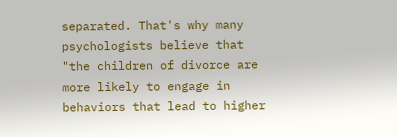separated. That's why many psychologists believe that "the children of divorce are more likely to engage in behaviors that lead to higher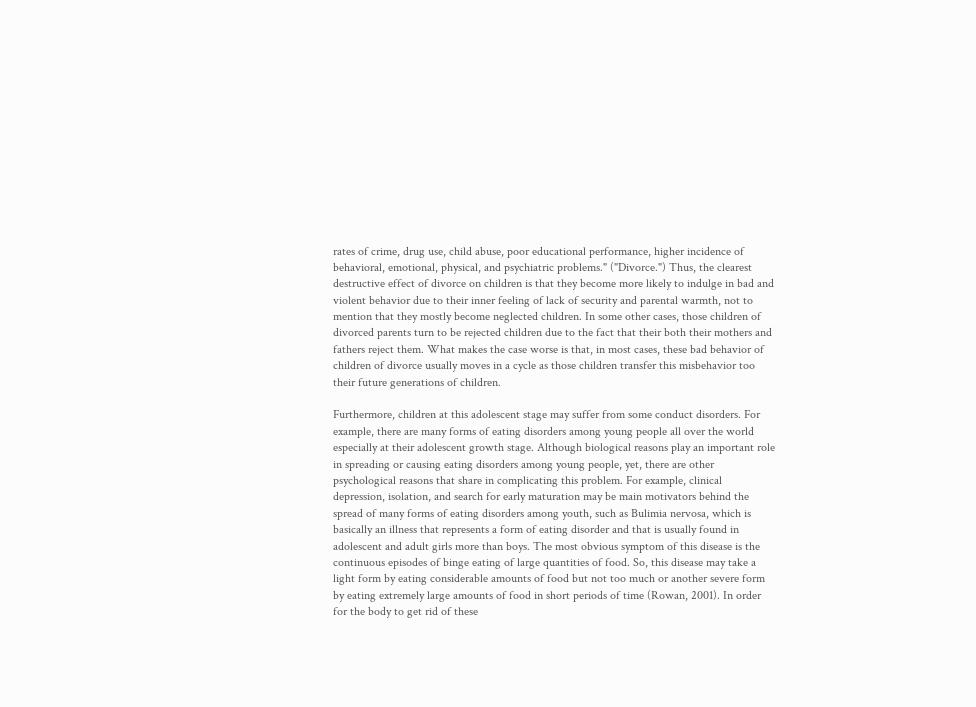rates of crime, drug use, child abuse, poor educational performance, higher incidence of behavioral, emotional, physical, and psychiatric problems." ("Divorce.") Thus, the clearest destructive effect of divorce on children is that they become more likely to indulge in bad and violent behavior due to their inner feeling of lack of security and parental warmth, not to mention that they mostly become neglected children. In some other cases, those children of divorced parents turn to be rejected children due to the fact that their both their mothers and fathers reject them. What makes the case worse is that, in most cases, these bad behavior of children of divorce usually moves in a cycle as those children transfer this misbehavior too their future generations of children.

Furthermore, children at this adolescent stage may suffer from some conduct disorders. For example, there are many forms of eating disorders among young people all over the world especially at their adolescent growth stage. Although biological reasons play an important role in spreading or causing eating disorders among young people, yet, there are other psychological reasons that share in complicating this problem. For example, clinical depression, isolation, and search for early maturation may be main motivators behind the spread of many forms of eating disorders among youth, such as Bulimia nervosa, which is basically an illness that represents a form of eating disorder and that is usually found in adolescent and adult girls more than boys. The most obvious symptom of this disease is the continuous episodes of binge eating of large quantities of food. So, this disease may take a light form by eating considerable amounts of food but not too much or another severe form by eating extremely large amounts of food in short periods of time (Rowan, 2001). In order for the body to get rid of these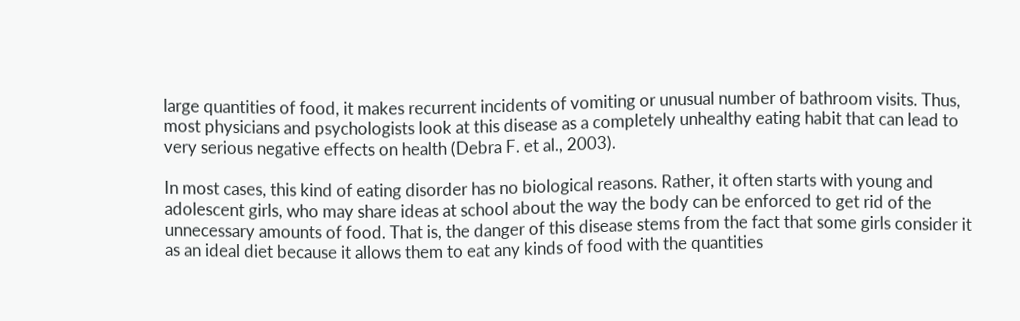large quantities of food, it makes recurrent incidents of vomiting or unusual number of bathroom visits. Thus, most physicians and psychologists look at this disease as a completely unhealthy eating habit that can lead to very serious negative effects on health (Debra F. et al., 2003).

In most cases, this kind of eating disorder has no biological reasons. Rather, it often starts with young and adolescent girls, who may share ideas at school about the way the body can be enforced to get rid of the unnecessary amounts of food. That is, the danger of this disease stems from the fact that some girls consider it as an ideal diet because it allows them to eat any kinds of food with the quantities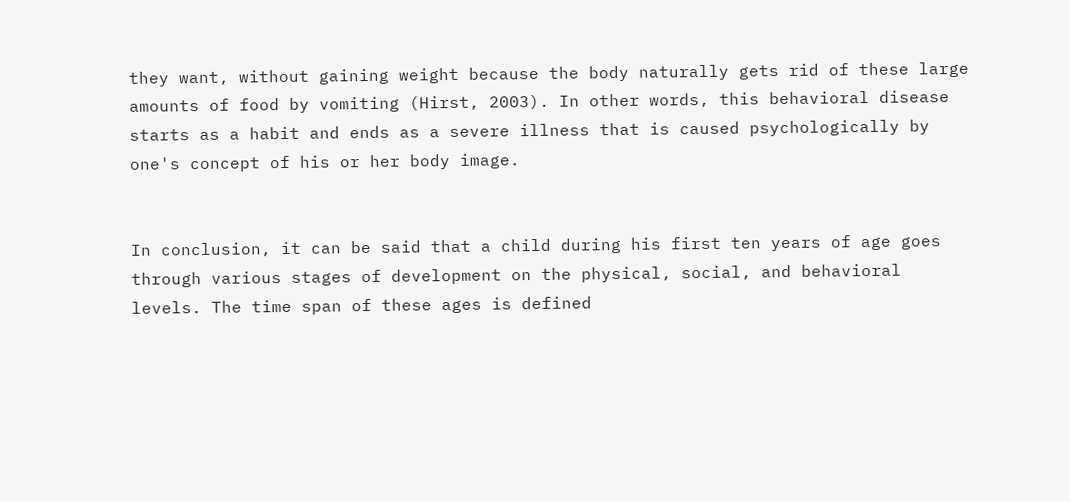they want, without gaining weight because the body naturally gets rid of these large amounts of food by vomiting (Hirst, 2003). In other words, this behavioral disease starts as a habit and ends as a severe illness that is caused psychologically by one's concept of his or her body image.


In conclusion, it can be said that a child during his first ten years of age goes through various stages of development on the physical, social, and behavioral levels. The time span of these ages is defined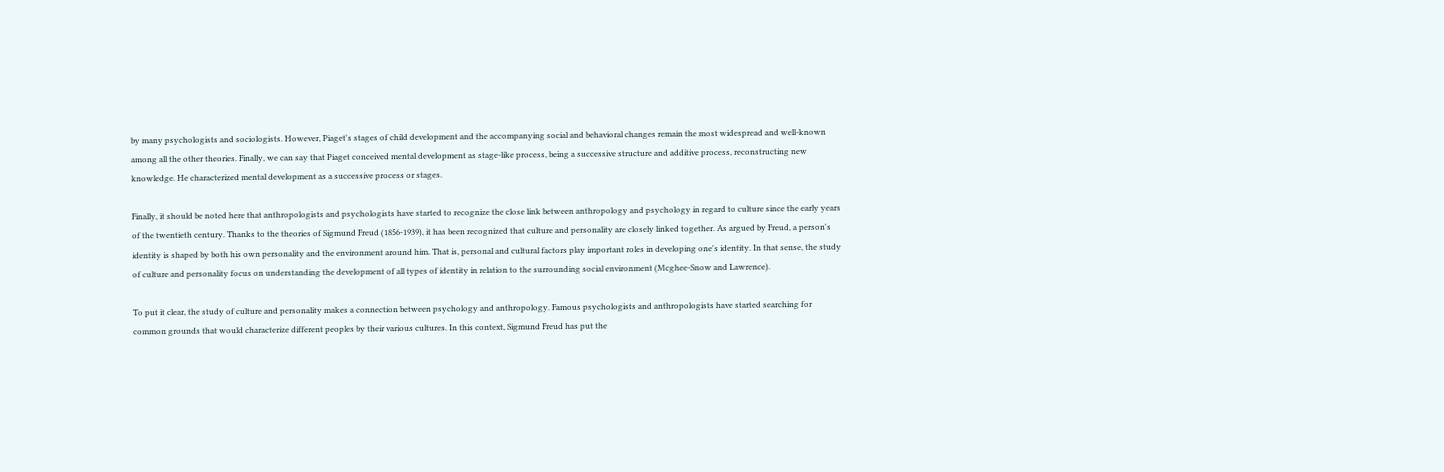by many psychologists and sociologists. However, Piaget's stages of child development and the accompanying social and behavioral changes remain the most widespread and well-known among all the other theories. Finally, we can say that Piaget conceived mental development as stage-like process, being a successive structure and additive process, reconstructing new knowledge. He characterized mental development as a successive process or stages.

Finally, it should be noted here that anthropologists and psychologists have started to recognize the close link between anthropology and psychology in regard to culture since the early years of the twentieth century. Thanks to the theories of Sigmund Freud (1856-1939), it has been recognized that culture and personality are closely linked together. As argued by Freud, a person's identity is shaped by both his own personality and the environment around him. That is, personal and cultural factors play important roles in developing one's identity. In that sense, the study of culture and personality focus on understanding the development of all types of identity in relation to the surrounding social environment (Mcghee-Snow and Lawrence).

To put it clear, the study of culture and personality makes a connection between psychology and anthropology. Famous psychologists and anthropologists have started searching for common grounds that would characterize different peoples by their various cultures. In this context, Sigmund Freud has put the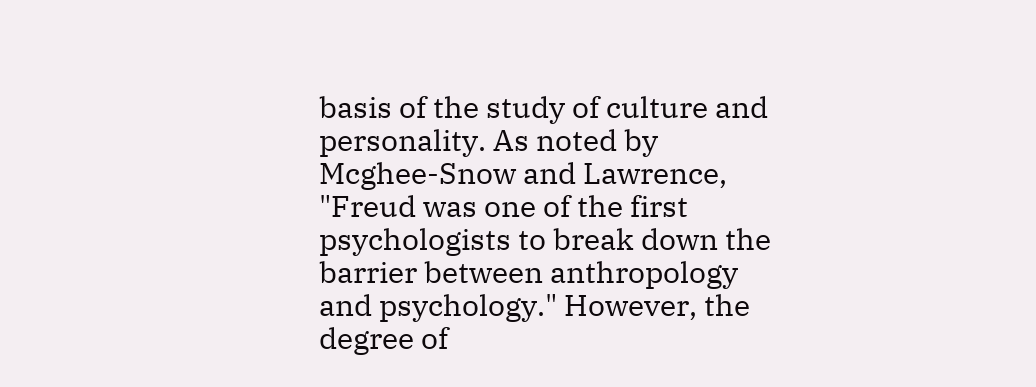basis of the study of culture and personality. As noted by Mcghee-Snow and Lawrence, "Freud was one of the first psychologists to break down the barrier between anthropology and psychology." However, the degree of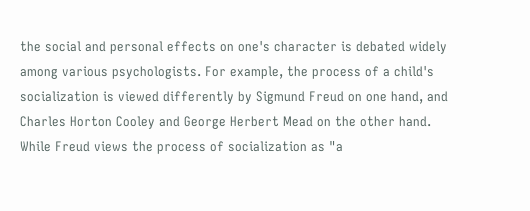the social and personal effects on one's character is debated widely among various psychologists. For example, the process of a child's socialization is viewed differently by Sigmund Freud on one hand, and Charles Horton Cooley and George Herbert Mead on the other hand. While Freud views the process of socialization as "a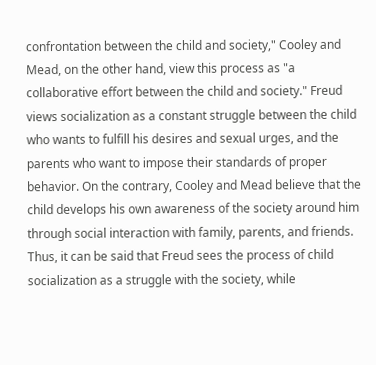confrontation between the child and society," Cooley and Mead, on the other hand, view this process as "a collaborative effort between the child and society." Freud views socialization as a constant struggle between the child who wants to fulfill his desires and sexual urges, and the parents who want to impose their standards of proper behavior. On the contrary, Cooley and Mead believe that the child develops his own awareness of the society around him through social interaction with family, parents, and friends. Thus, it can be said that Freud sees the process of child socialization as a struggle with the society, while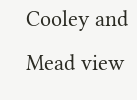Cooley and Mead view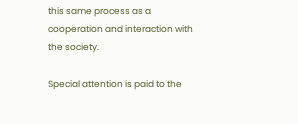this same process as a cooperation and interaction with the society.

Special attention is paid to the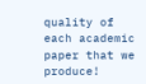quality of each academic paper that we produce!